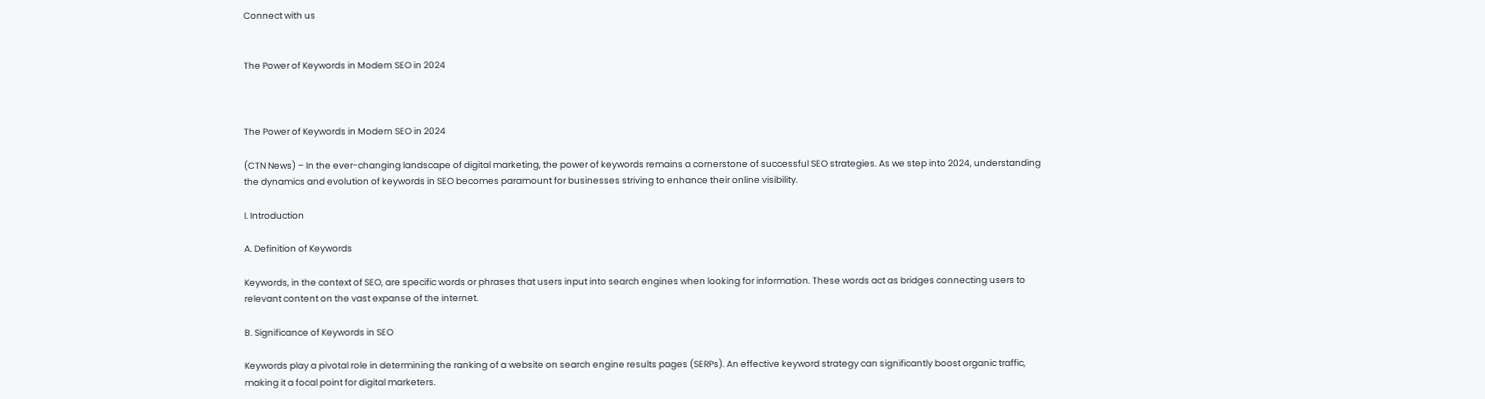Connect with us


The Power of Keywords in Modern SEO in 2024



The Power of Keywords in Modern SEO in 2024

(CTN News) – In the ever-changing landscape of digital marketing, the power of keywords remains a cornerstone of successful SEO strategies. As we step into 2024, understanding the dynamics and evolution of keywords in SEO becomes paramount for businesses striving to enhance their online visibility.

I. Introduction

A. Definition of Keywords

Keywords, in the context of SEO, are specific words or phrases that users input into search engines when looking for information. These words act as bridges connecting users to relevant content on the vast expanse of the internet.

B. Significance of Keywords in SEO

Keywords play a pivotal role in determining the ranking of a website on search engine results pages (SERPs). An effective keyword strategy can significantly boost organic traffic, making it a focal point for digital marketers.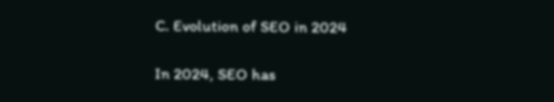C. Evolution of SEO in 2024

In 2024, SEO has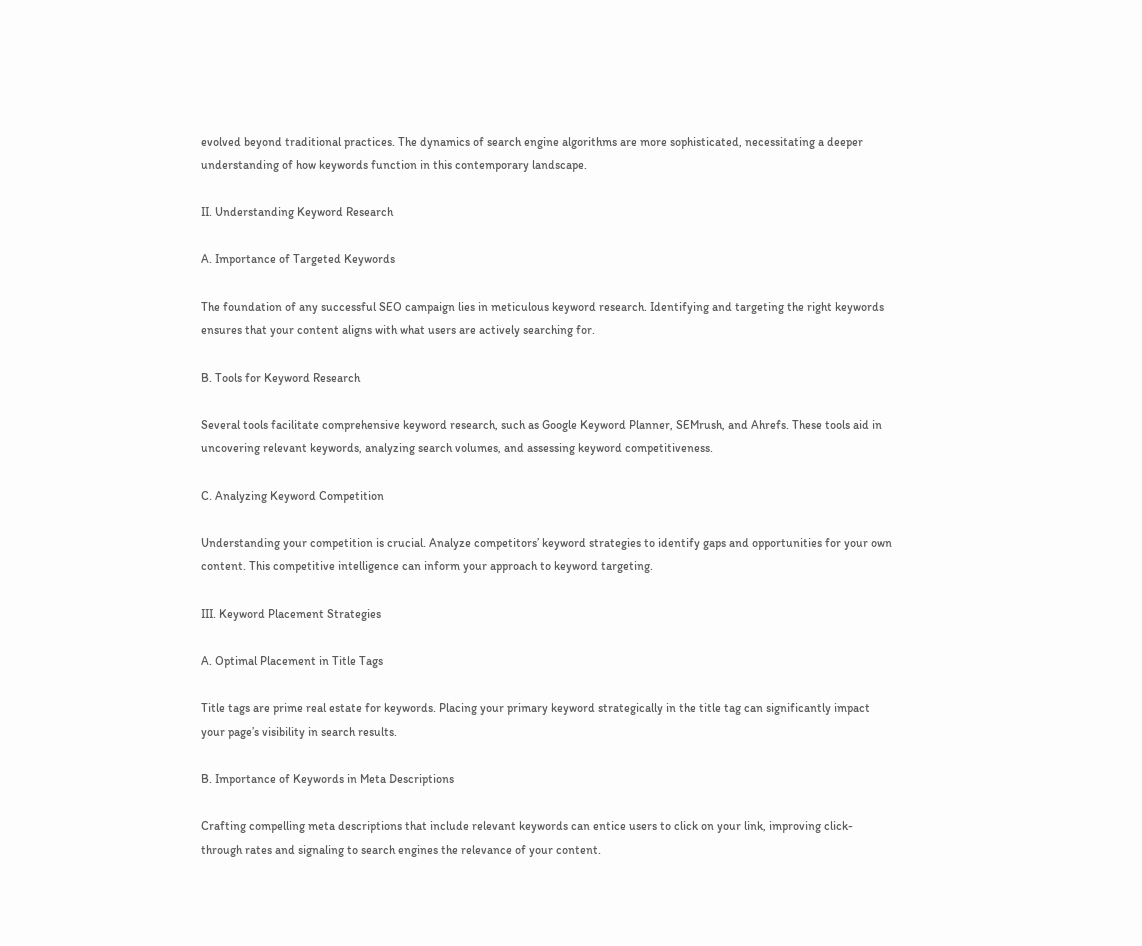evolved beyond traditional practices. The dynamics of search engine algorithms are more sophisticated, necessitating a deeper understanding of how keywords function in this contemporary landscape.

II. Understanding Keyword Research

A. Importance of Targeted Keywords

The foundation of any successful SEO campaign lies in meticulous keyword research. Identifying and targeting the right keywords ensures that your content aligns with what users are actively searching for.

B. Tools for Keyword Research

Several tools facilitate comprehensive keyword research, such as Google Keyword Planner, SEMrush, and Ahrefs. These tools aid in uncovering relevant keywords, analyzing search volumes, and assessing keyword competitiveness.

C. Analyzing Keyword Competition

Understanding your competition is crucial. Analyze competitors’ keyword strategies to identify gaps and opportunities for your own content. This competitive intelligence can inform your approach to keyword targeting.

III. Keyword Placement Strategies

A. Optimal Placement in Title Tags

Title tags are prime real estate for keywords. Placing your primary keyword strategically in the title tag can significantly impact your page’s visibility in search results.

B. Importance of Keywords in Meta Descriptions

Crafting compelling meta descriptions that include relevant keywords can entice users to click on your link, improving click-through rates and signaling to search engines the relevance of your content.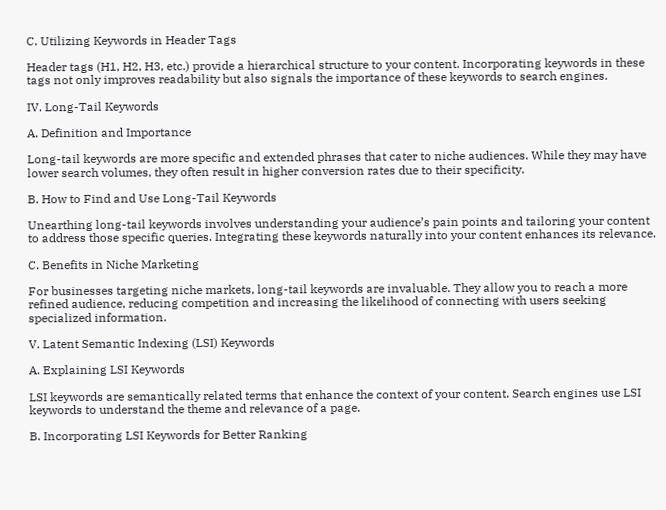C. Utilizing Keywords in Header Tags

Header tags (H1, H2, H3, etc.) provide a hierarchical structure to your content. Incorporating keywords in these tags not only improves readability but also signals the importance of these keywords to search engines.

IV. Long-Tail Keywords

A. Definition and Importance

Long-tail keywords are more specific and extended phrases that cater to niche audiences. While they may have lower search volumes, they often result in higher conversion rates due to their specificity.

B. How to Find and Use Long-Tail Keywords

Unearthing long-tail keywords involves understanding your audience’s pain points and tailoring your content to address those specific queries. Integrating these keywords naturally into your content enhances its relevance.

C. Benefits in Niche Marketing

For businesses targeting niche markets, long-tail keywords are invaluable. They allow you to reach a more refined audience, reducing competition and increasing the likelihood of connecting with users seeking specialized information.

V. Latent Semantic Indexing (LSI) Keywords

A. Explaining LSI Keywords

LSI keywords are semantically related terms that enhance the context of your content. Search engines use LSI keywords to understand the theme and relevance of a page.

B. Incorporating LSI Keywords for Better Ranking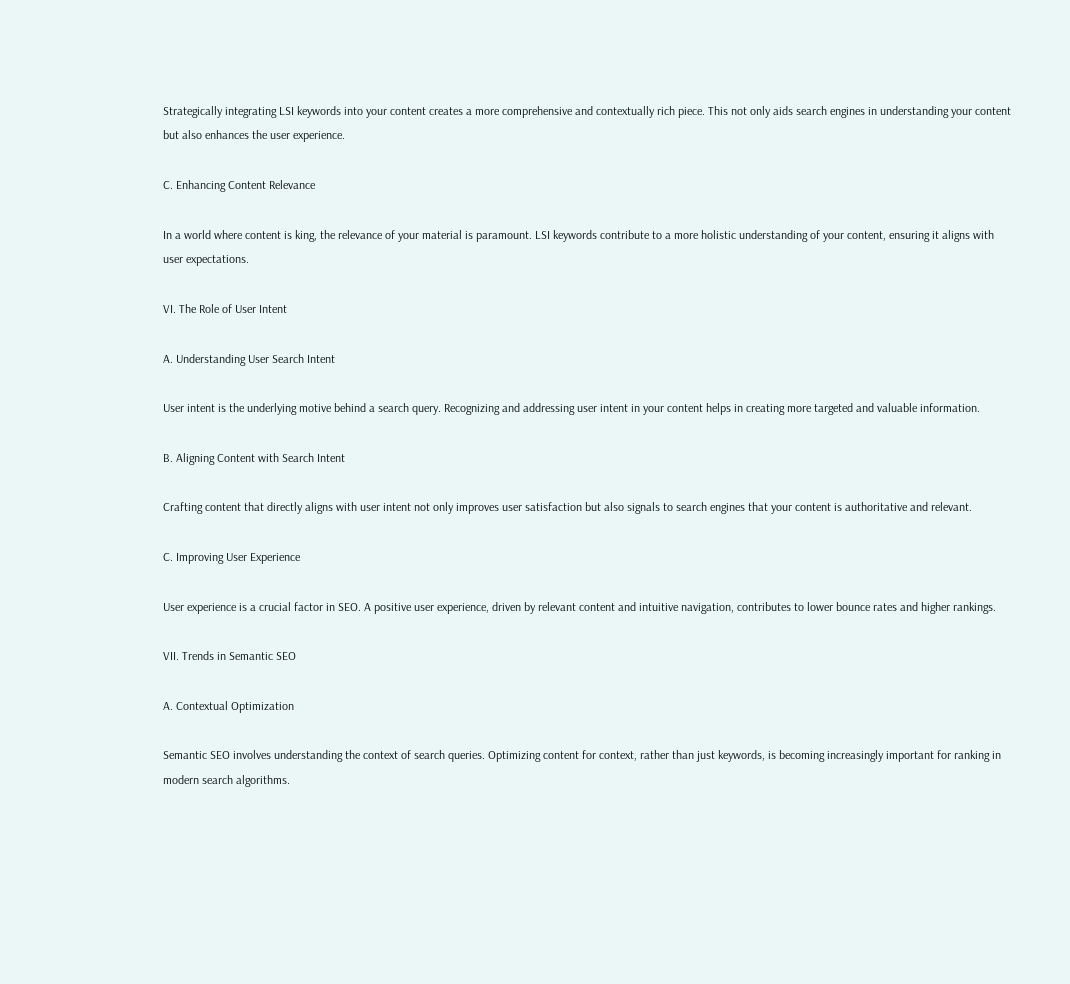Strategically integrating LSI keywords into your content creates a more comprehensive and contextually rich piece. This not only aids search engines in understanding your content but also enhances the user experience.

C. Enhancing Content Relevance

In a world where content is king, the relevance of your material is paramount. LSI keywords contribute to a more holistic understanding of your content, ensuring it aligns with user expectations.

VI. The Role of User Intent

A. Understanding User Search Intent

User intent is the underlying motive behind a search query. Recognizing and addressing user intent in your content helps in creating more targeted and valuable information.

B. Aligning Content with Search Intent

Crafting content that directly aligns with user intent not only improves user satisfaction but also signals to search engines that your content is authoritative and relevant.

C. Improving User Experience

User experience is a crucial factor in SEO. A positive user experience, driven by relevant content and intuitive navigation, contributes to lower bounce rates and higher rankings.

VII. Trends in Semantic SEO

A. Contextual Optimization

Semantic SEO involves understanding the context of search queries. Optimizing content for context, rather than just keywords, is becoming increasingly important for ranking in modern search algorithms.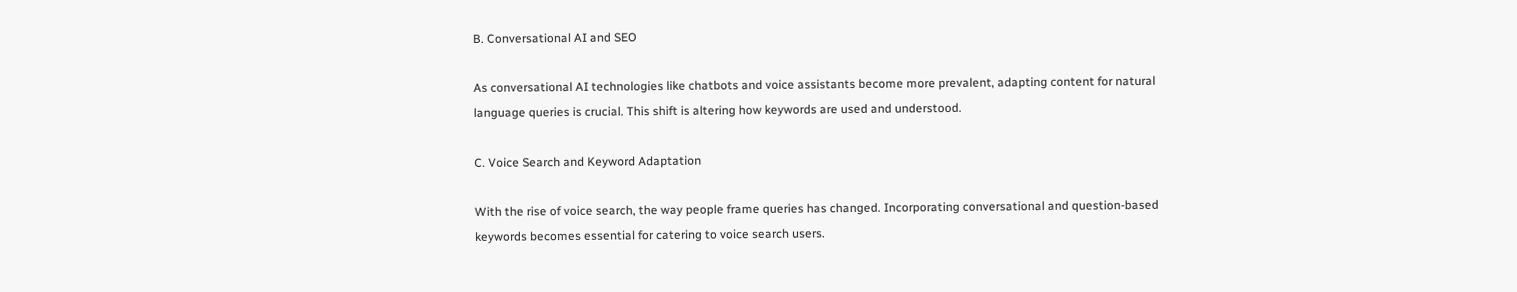B. Conversational AI and SEO

As conversational AI technologies like chatbots and voice assistants become more prevalent, adapting content for natural language queries is crucial. This shift is altering how keywords are used and understood.

C. Voice Search and Keyword Adaptation

With the rise of voice search, the way people frame queries has changed. Incorporating conversational and question-based keywords becomes essential for catering to voice search users.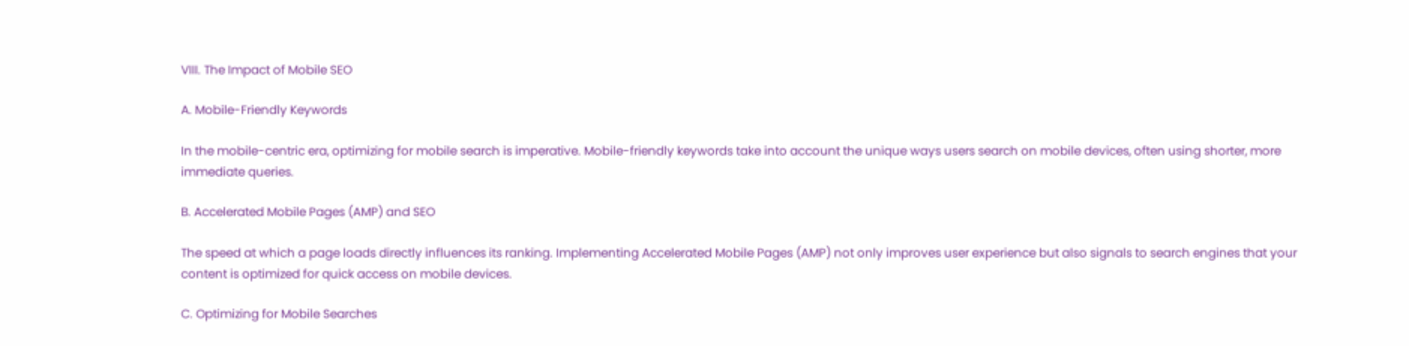VIII. The Impact of Mobile SEO

A. Mobile-Friendly Keywords

In the mobile-centric era, optimizing for mobile search is imperative. Mobile-friendly keywords take into account the unique ways users search on mobile devices, often using shorter, more immediate queries.

B. Accelerated Mobile Pages (AMP) and SEO

The speed at which a page loads directly influences its ranking. Implementing Accelerated Mobile Pages (AMP) not only improves user experience but also signals to search engines that your content is optimized for quick access on mobile devices.

C. Optimizing for Mobile Searches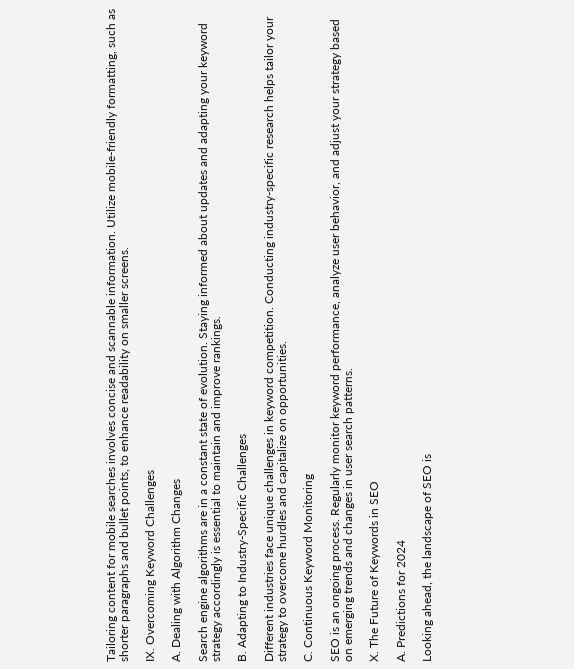Tailoring content for mobile searches involves concise and scannable information. Utilize mobile-friendly formatting, such as shorter paragraphs and bullet points, to enhance readability on smaller screens.

IX. Overcoming Keyword Challenges

A. Dealing with Algorithm Changes

Search engine algorithms are in a constant state of evolution. Staying informed about updates and adapting your keyword strategy accordingly is essential to maintain and improve rankings.

B. Adapting to Industry-Specific Challenges

Different industries face unique challenges in keyword competition. Conducting industry-specific research helps tailor your strategy to overcome hurdles and capitalize on opportunities.

C. Continuous Keyword Monitoring

SEO is an ongoing process. Regularly monitor keyword performance, analyze user behavior, and adjust your strategy based on emerging trends and changes in user search patterns.

X. The Future of Keywords in SEO

A. Predictions for 2024

Looking ahead, the landscape of SEO is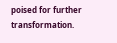poised for further transformation.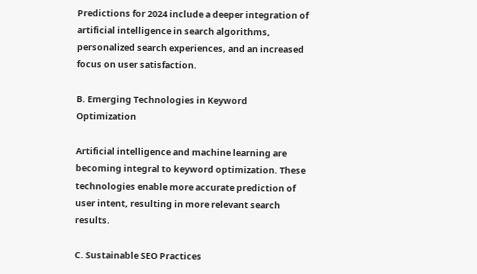Predictions for 2024 include a deeper integration of artificial intelligence in search algorithms, personalized search experiences, and an increased focus on user satisfaction.

B. Emerging Technologies in Keyword Optimization

Artificial intelligence and machine learning are becoming integral to keyword optimization. These technologies enable more accurate prediction of user intent, resulting in more relevant search results.

C. Sustainable SEO Practices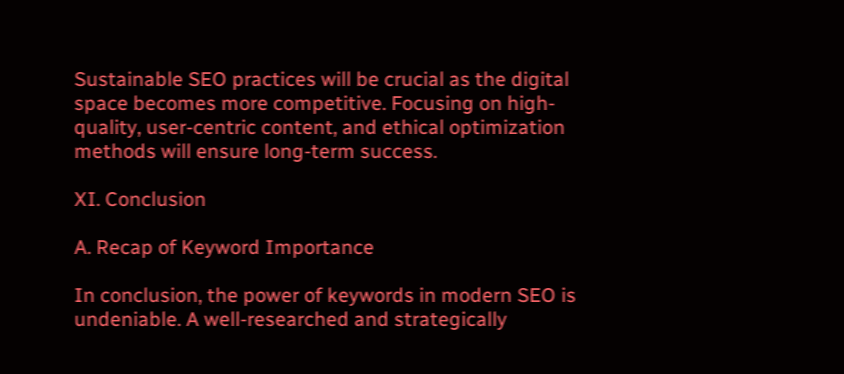Sustainable SEO practices will be crucial as the digital space becomes more competitive. Focusing on high-quality, user-centric content, and ethical optimization methods will ensure long-term success.

XI. Conclusion

A. Recap of Keyword Importance

In conclusion, the power of keywords in modern SEO is undeniable. A well-researched and strategically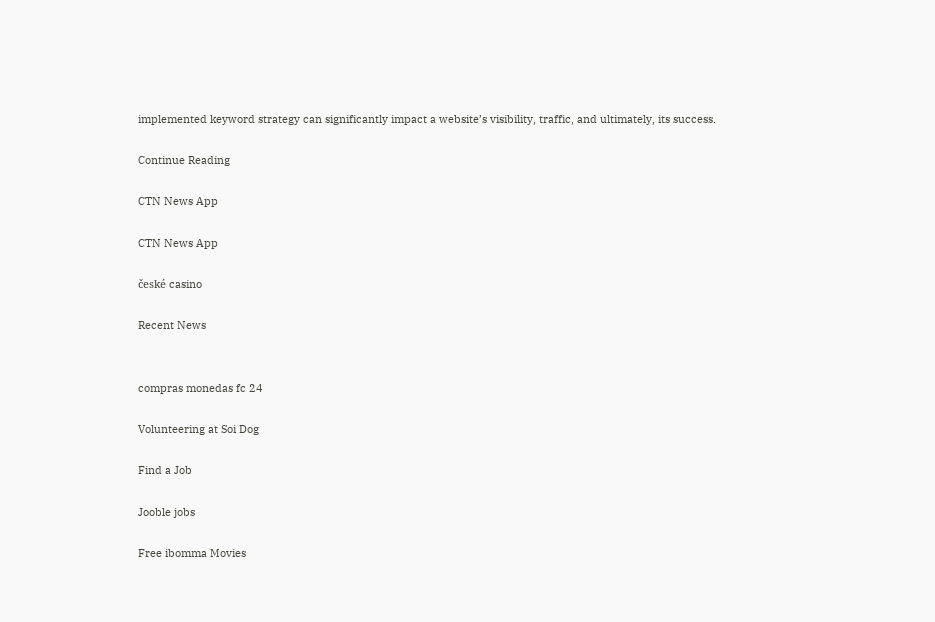implemented keyword strategy can significantly impact a website’s visibility, traffic, and ultimately, its success.

Continue Reading

CTN News App

CTN News App

české casino

Recent News


compras monedas fc 24

Volunteering at Soi Dog

Find a Job

Jooble jobs

Free ibomma Movies